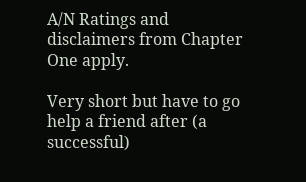A/N Ratings and disclaimers from Chapter One apply.

Very short but have to go help a friend after (a successful)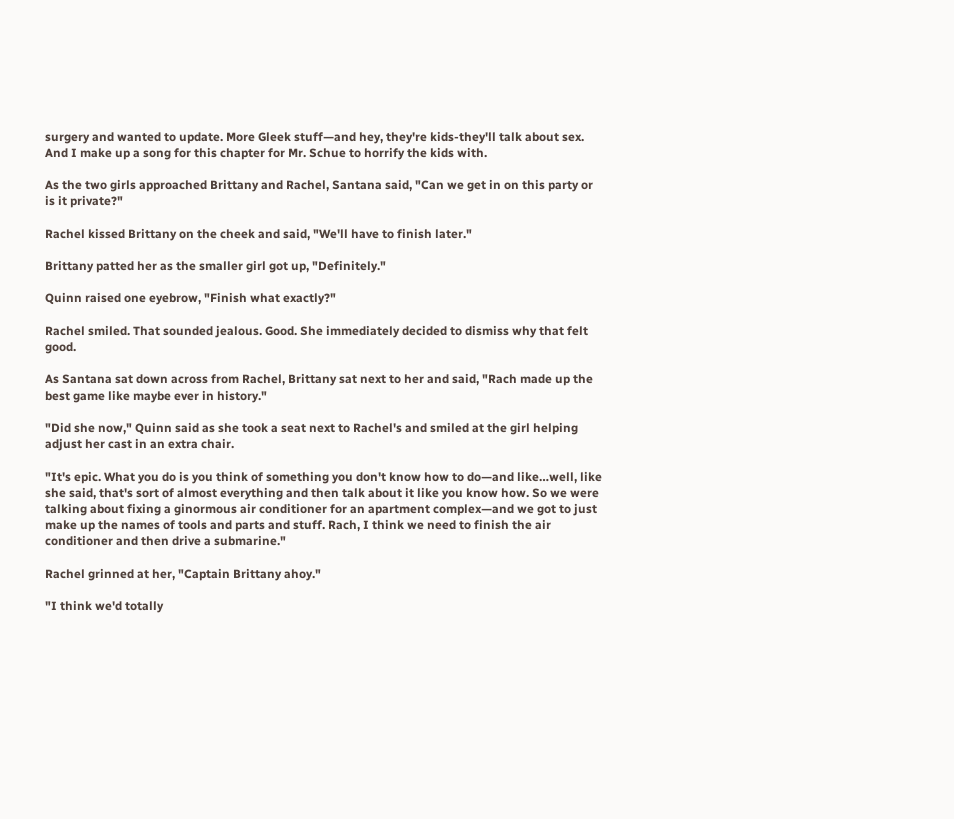surgery and wanted to update. More Gleek stuff—and hey, they're kids-they'll talk about sex. And I make up a song for this chapter for Mr. Schue to horrify the kids with.

As the two girls approached Brittany and Rachel, Santana said, "Can we get in on this party or is it private?"

Rachel kissed Brittany on the cheek and said, "We'll have to finish later."

Brittany patted her as the smaller girl got up, "Definitely."

Quinn raised one eyebrow, "Finish what exactly?"

Rachel smiled. That sounded jealous. Good. She immediately decided to dismiss why that felt good.

As Santana sat down across from Rachel, Brittany sat next to her and said, "Rach made up the best game like maybe ever in history."

"Did she now," Quinn said as she took a seat next to Rachel's and smiled at the girl helping adjust her cast in an extra chair.

"It's epic. What you do is you think of something you don't know how to do—and like…well, like she said, that's sort of almost everything and then talk about it like you know how. So we were talking about fixing a ginormous air conditioner for an apartment complex—and we got to just make up the names of tools and parts and stuff. Rach, I think we need to finish the air conditioner and then drive a submarine."

Rachel grinned at her, "Captain Brittany ahoy."

"I think we'd totally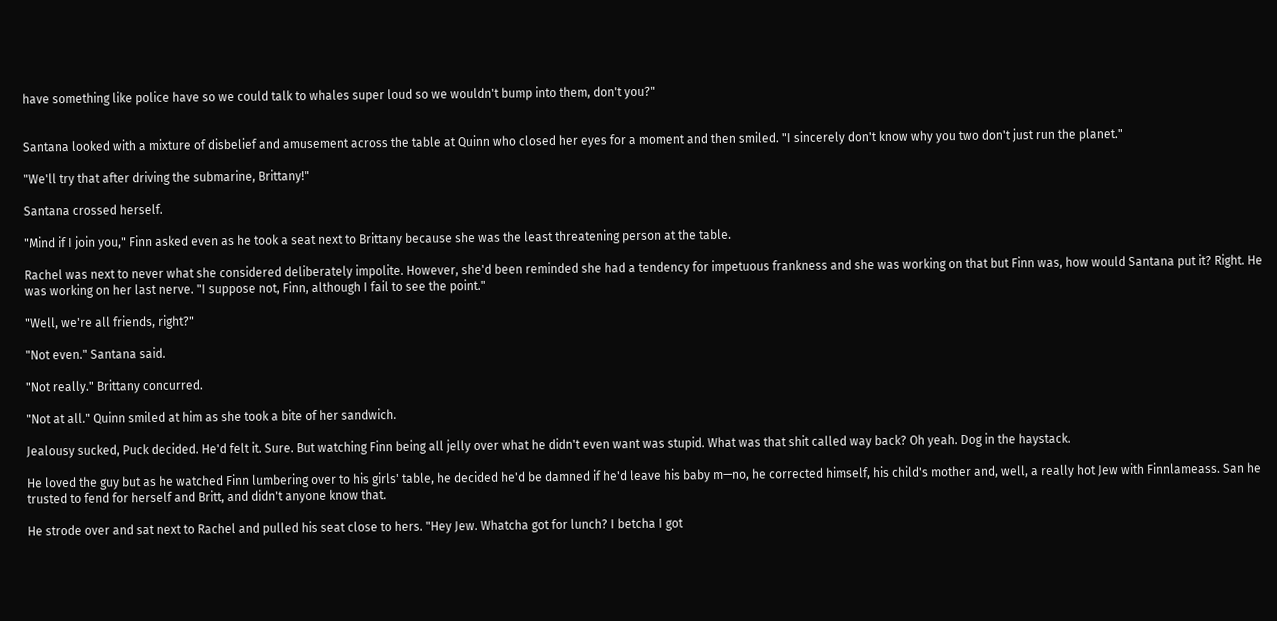have something like police have so we could talk to whales super loud so we wouldn't bump into them, don't you?"


Santana looked with a mixture of disbelief and amusement across the table at Quinn who closed her eyes for a moment and then smiled. "I sincerely don't know why you two don't just run the planet."

"We'll try that after driving the submarine, Brittany!"

Santana crossed herself.

"Mind if I join you," Finn asked even as he took a seat next to Brittany because she was the least threatening person at the table.

Rachel was next to never what she considered deliberately impolite. However, she'd been reminded she had a tendency for impetuous frankness and she was working on that but Finn was, how would Santana put it? Right. He was working on her last nerve. "I suppose not, Finn, although I fail to see the point."

"Well, we're all friends, right?"

"Not even." Santana said.

"Not really." Brittany concurred.

"Not at all." Quinn smiled at him as she took a bite of her sandwich.

Jealousy sucked, Puck decided. He'd felt it. Sure. But watching Finn being all jelly over what he didn't even want was stupid. What was that shit called way back? Oh yeah. Dog in the haystack.

He loved the guy but as he watched Finn lumbering over to his girls' table, he decided he'd be damned if he'd leave his baby m—no, he corrected himself, his child's mother and, well, a really hot Jew with Finnlameass. San he trusted to fend for herself and Britt, and didn't anyone know that.

He strode over and sat next to Rachel and pulled his seat close to hers. "Hey Jew. Whatcha got for lunch? I betcha I got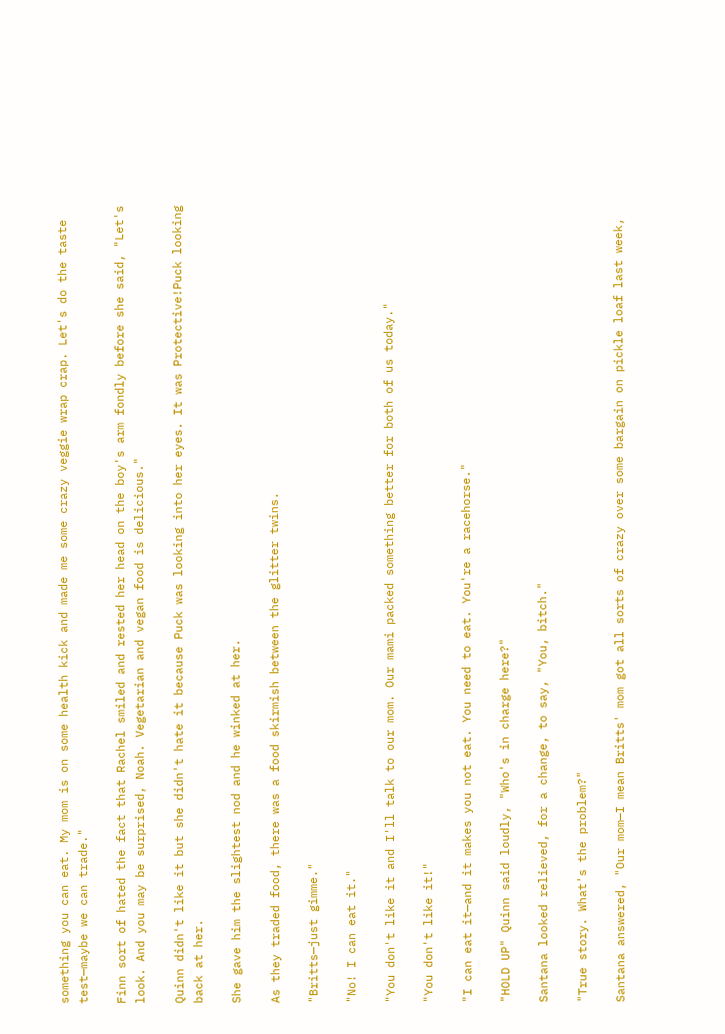something you can eat. My mom is on some health kick and made me some crazy veggie wrap crap. Let's do the taste test—maybe we can trade."

Finn sort of hated the fact that Rachel smiled and rested her head on the boy's arm fondly before she said, "Let's look. And you may be surprised, Noah. Vegetarian and vegan food is delicious."

Quinn didn't like it but she didn't hate it because Puck was looking into her eyes. It was Protective!Puck looking back at her.

She gave him the slightest nod and he winked at her.

As they traded food, there was a food skirmish between the glitter twins.

"Britts—just gimme."

"No! I can eat it."

"You don't like it and I'll talk to our mom. Our mami packed something better for both of us today."

"You don't like it!"

"I can eat it—and it makes you not eat. You need to eat. You're a racehorse."

"HOLD UP" Quinn said loudly, "Who's in charge here?"

Santana looked relieved, for a change, to say, "You, bitch."

"True story. What's the problem?"

Santana answered, "Our mom—I mean Britts' mom got all sorts of crazy over some bargain on pickle loaf last week,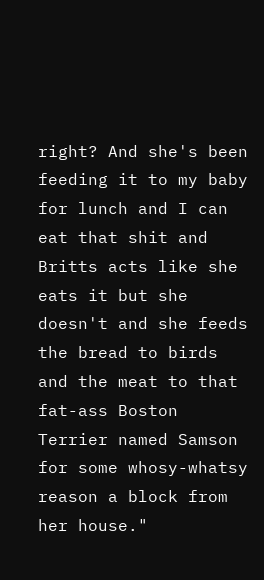right? And she's been feeding it to my baby for lunch and I can eat that shit and Britts acts like she eats it but she doesn't and she feeds the bread to birds and the meat to that fat-ass Boston Terrier named Samson for some whosy-whatsy reason a block from her house."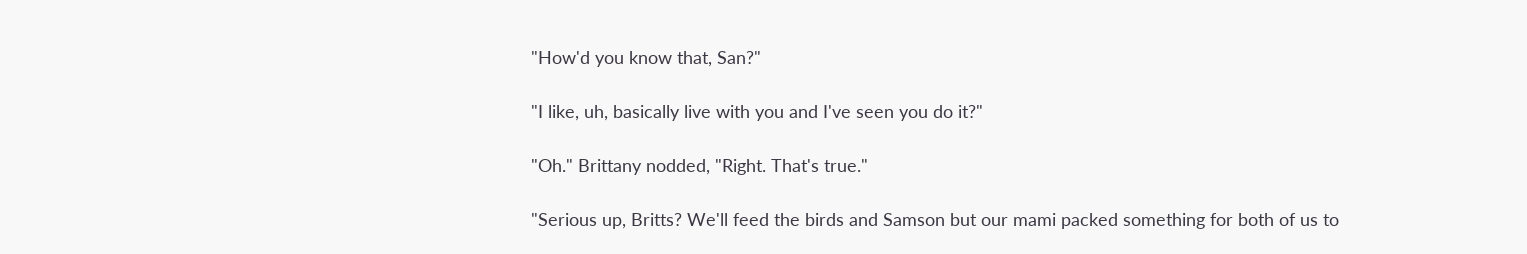"How'd you know that, San?"

"I like, uh, basically live with you and I've seen you do it?"

"Oh." Brittany nodded, "Right. That's true."

"Serious up, Britts? We'll feed the birds and Samson but our mami packed something for both of us to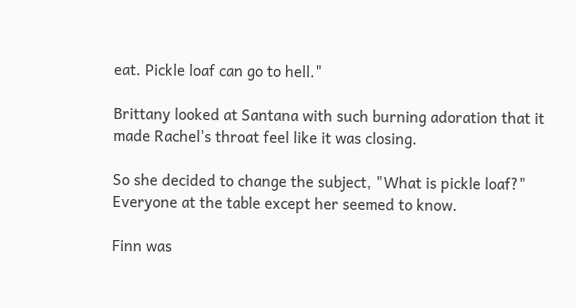eat. Pickle loaf can go to hell."

Brittany looked at Santana with such burning adoration that it made Rachel's throat feel like it was closing.

So she decided to change the subject, "What is pickle loaf?" Everyone at the table except her seemed to know.

Finn was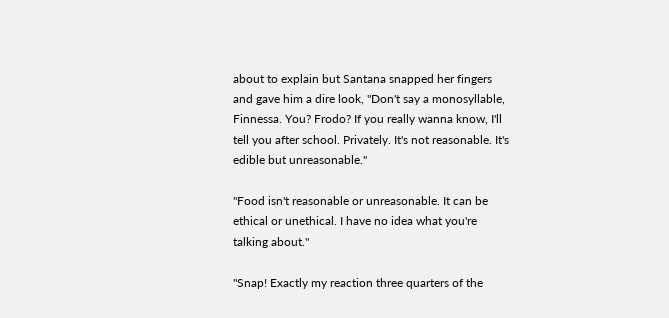about to explain but Santana snapped her fingers and gave him a dire look, "Don't say a monosyllable, Finnessa. You? Frodo? If you really wanna know, I'll tell you after school. Privately. It's not reasonable. It's edible but unreasonable."

"Food isn't reasonable or unreasonable. It can be ethical or unethical. I have no idea what you're talking about."

"Snap! Exactly my reaction three quarters of the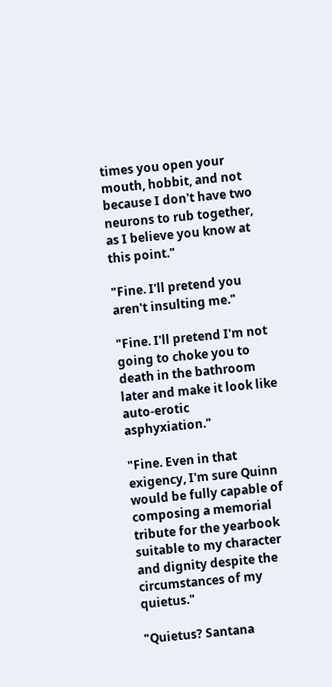times you open your mouth, hobbit, and not because I don't have two neurons to rub together, as I believe you know at this point."

"Fine. I'll pretend you aren't insulting me."

"Fine. I'll pretend I'm not going to choke you to death in the bathroom later and make it look like auto-erotic asphyxiation."

"Fine. Even in that exigency, I'm sure Quinn would be fully capable of composing a memorial tribute for the yearbook suitable to my character and dignity despite the circumstances of my quietus."

"Quietus? Santana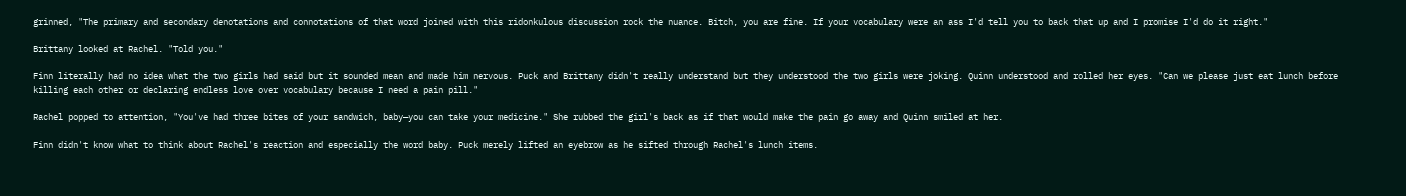grinned, "The primary and secondary denotations and connotations of that word joined with this ridonkulous discussion rock the nuance. Bitch, you are fine. If your vocabulary were an ass I'd tell you to back that up and I promise I'd do it right."

Brittany looked at Rachel. "Told you."

Finn literally had no idea what the two girls had said but it sounded mean and made him nervous. Puck and Brittany didn't really understand but they understood the two girls were joking. Quinn understood and rolled her eyes. "Can we please just eat lunch before killing each other or declaring endless love over vocabulary because I need a pain pill."

Rachel popped to attention, "You've had three bites of your sandwich, baby—you can take your medicine." She rubbed the girl's back as if that would make the pain go away and Quinn smiled at her.

Finn didn't know what to think about Rachel's reaction and especially the word baby. Puck merely lifted an eyebrow as he sifted through Rachel's lunch items.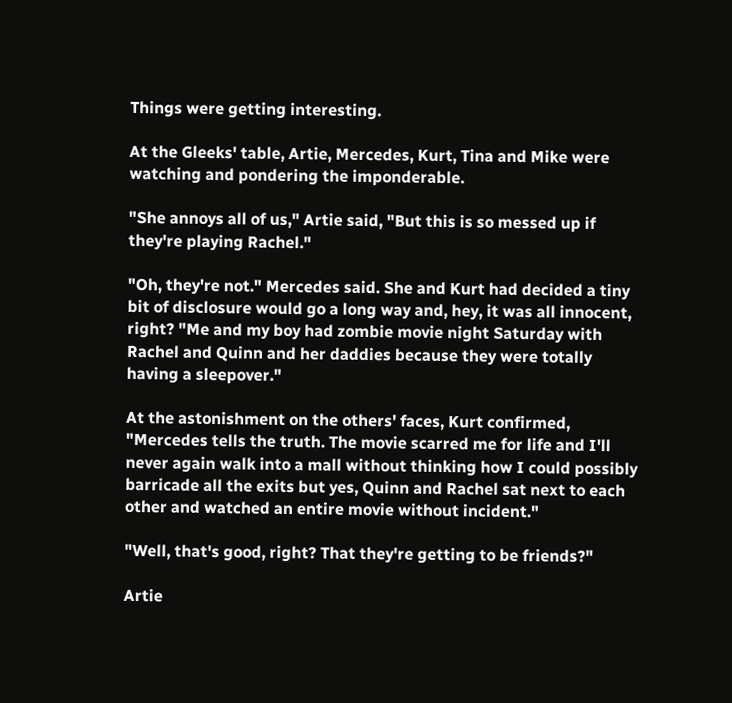Things were getting interesting.

At the Gleeks' table, Artie, Mercedes, Kurt, Tina and Mike were watching and pondering the imponderable.

"She annoys all of us," Artie said, "But this is so messed up if they're playing Rachel."

"Oh, they're not." Mercedes said. She and Kurt had decided a tiny bit of disclosure would go a long way and, hey, it was all innocent, right? "Me and my boy had zombie movie night Saturday with Rachel and Quinn and her daddies because they were totally having a sleepover."

At the astonishment on the others' faces, Kurt confirmed, "Mercedes tells the truth. The movie scarred me for life and I'll never again walk into a mall without thinking how I could possibly barricade all the exits but yes, Quinn and Rachel sat next to each other and watched an entire movie without incident."

"Well, that's good, right? That they're getting to be friends?"

Artie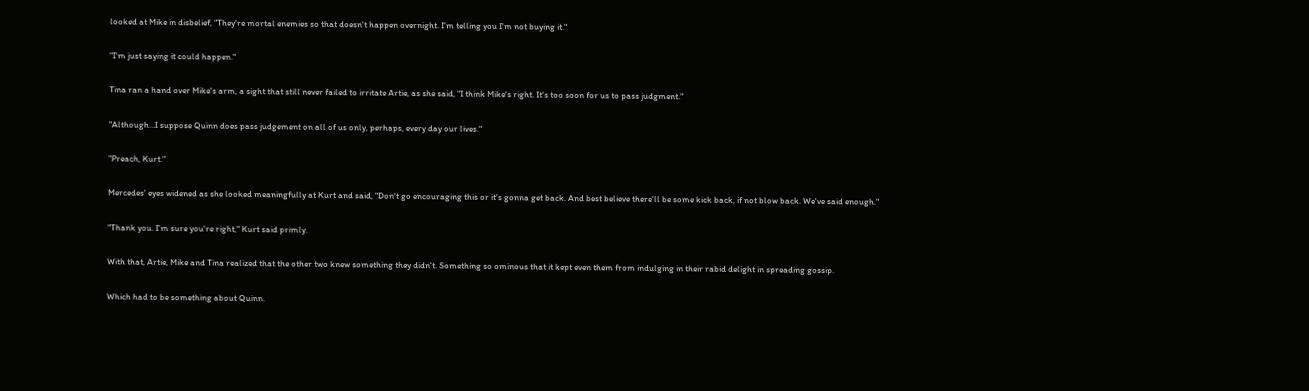looked at Mike in disbelief, "They're mortal enemies so that doesn't happen overnight. I'm telling you I'm not buying it."

"I'm just saying it could happen."

Tina ran a hand over Mike's arm, a sight that still never failed to irritate Artie, as she said, "I think Mike's right. It's too soon for us to pass judgment."

"Although…I suppose Quinn does pass judgement on all of us only, perhaps, every day our lives."

"Preach, Kurt."

Mercedes' eyes widened as she looked meaningfully at Kurt and said, "Don't go encouraging this or it's gonna get back. And best believe there'll be some kick back, if not blow back. We've said enough."

"Thank you. I'm sure you're right," Kurt said primly.

With that, Artie, Mike and Tina realized that the other two knew something they didn't. Something so ominous that it kept even them from indulging in their rabid delight in spreading gossip.

Which had to be something about Quinn.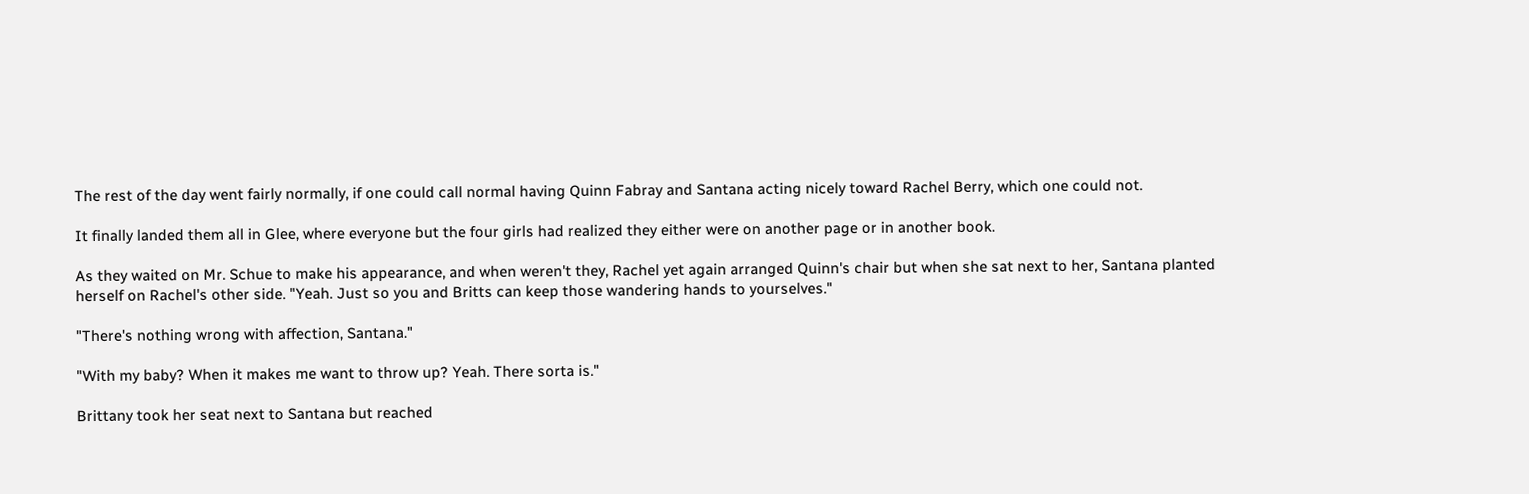The rest of the day went fairly normally, if one could call normal having Quinn Fabray and Santana acting nicely toward Rachel Berry, which one could not.

It finally landed them all in Glee, where everyone but the four girls had realized they either were on another page or in another book.

As they waited on Mr. Schue to make his appearance, and when weren't they, Rachel yet again arranged Quinn's chair but when she sat next to her, Santana planted herself on Rachel's other side. "Yeah. Just so you and Britts can keep those wandering hands to yourselves."

"There's nothing wrong with affection, Santana."

"With my baby? When it makes me want to throw up? Yeah. There sorta is."

Brittany took her seat next to Santana but reached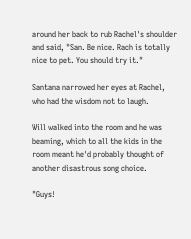around her back to rub Rachel's shoulder and said, "San. Be nice. Rach is totally nice to pet. You should try it."

Santana narrowed her eyes at Rachel, who had the wisdom not to laugh.

Will walked into the room and he was beaming, which to all the kids in the room meant he'd probably thought of another disastrous song choice.

"Guys!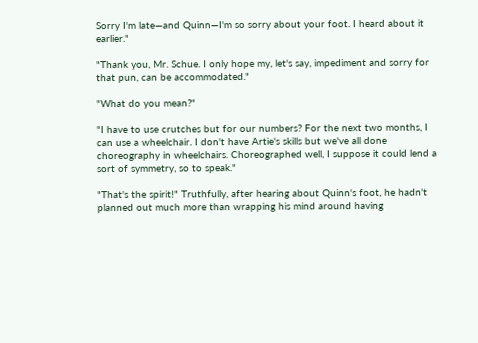Sorry I'm late—and Quinn—I'm so sorry about your foot. I heard about it earlier."

"Thank you, Mr. Schue. I only hope my, let's say, impediment and sorry for that pun, can be accommodated."

"What do you mean?"

"I have to use crutches but for our numbers? For the next two months, I can use a wheelchair. I don't have Artie's skills but we've all done choreography in wheelchairs. Choreographed well, I suppose it could lend a sort of symmetry, so to speak."

"That's the spirit!" Truthfully, after hearing about Quinn's foot, he hadn't planned out much more than wrapping his mind around having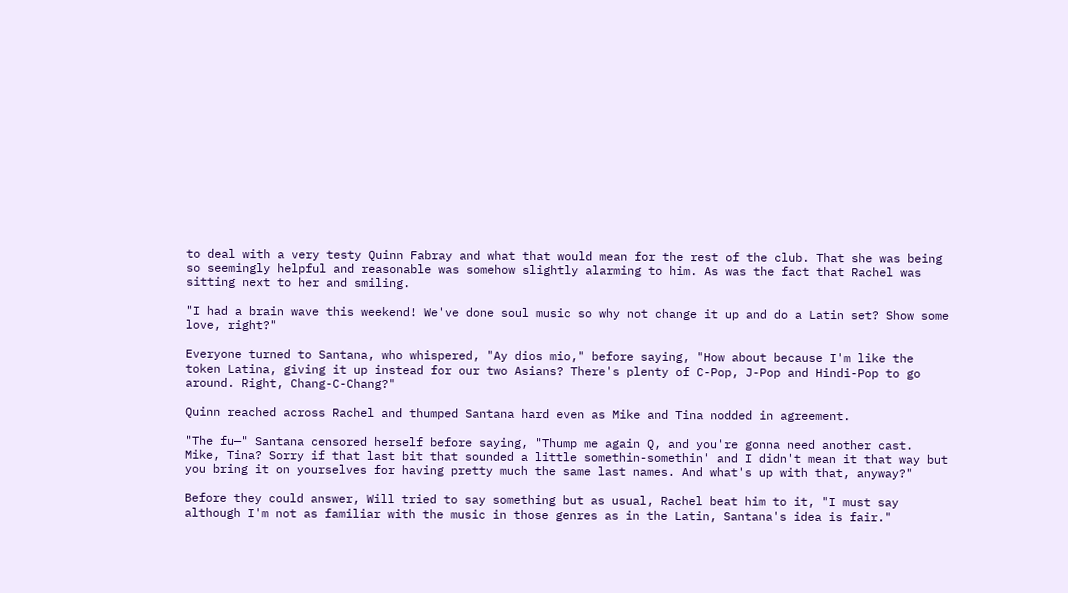to deal with a very testy Quinn Fabray and what that would mean for the rest of the club. That she was being so seemingly helpful and reasonable was somehow slightly alarming to him. As was the fact that Rachel was sitting next to her and smiling.

"I had a brain wave this weekend! We've done soul music so why not change it up and do a Latin set? Show some love, right?"

Everyone turned to Santana, who whispered, "Ay dios mio," before saying, "How about because I'm like the token Latina, giving it up instead for our two Asians? There's plenty of C-Pop, J-Pop and Hindi-Pop to go around. Right, Chang-C-Chang?"

Quinn reached across Rachel and thumped Santana hard even as Mike and Tina nodded in agreement.

"The fu—" Santana censored herself before saying, "Thump me again Q, and you're gonna need another cast. Mike, Tina? Sorry if that last bit that sounded a little somethin-somethin' and I didn't mean it that way but you bring it on yourselves for having pretty much the same last names. And what's up with that, anyway?"

Before they could answer, Will tried to say something but as usual, Rachel beat him to it, "I must say although I'm not as familiar with the music in those genres as in the Latin, Santana's idea is fair."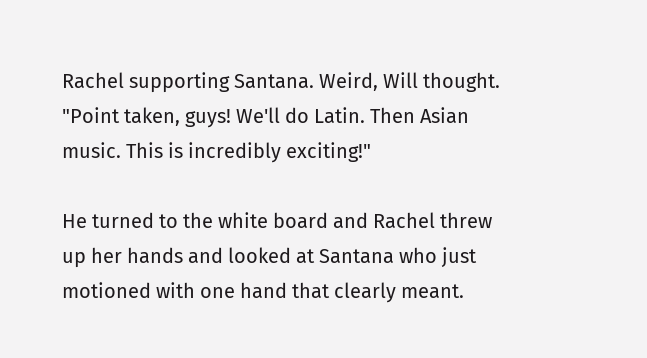Rachel supporting Santana. Weird, Will thought. "Point taken, guys! We'll do Latin. Then Asian music. This is incredibly exciting!"

He turned to the white board and Rachel threw up her hands and looked at Santana who just motioned with one hand that clearly meant.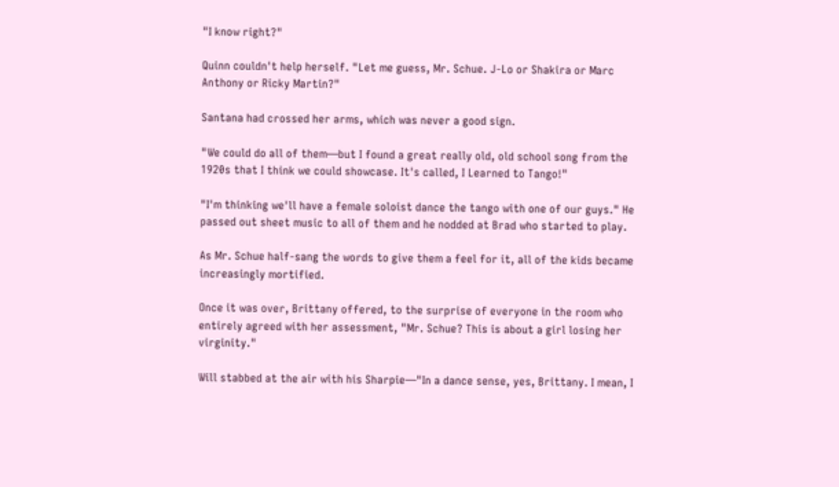"I know right?"

Quinn couldn't help herself. "Let me guess, Mr. Schue. J-Lo or Shakira or Marc Anthony or Ricky Martin?"

Santana had crossed her arms, which was never a good sign.

"We could do all of them—but I found a great really old, old school song from the 1920s that I think we could showcase. It's called, I Learned to Tango!"

"I'm thinking we'll have a female soloist dance the tango with one of our guys." He passed out sheet music to all of them and he nodded at Brad who started to play.

As Mr. Schue half-sang the words to give them a feel for it, all of the kids became increasingly mortified.

Once it was over, Brittany offered, to the surprise of everyone in the room who entirely agreed with her assessment, "Mr. Schue? This is about a girl losing her virginity."

Will stabbed at the air with his Sharpie—"In a dance sense, yes, Brittany. I mean, I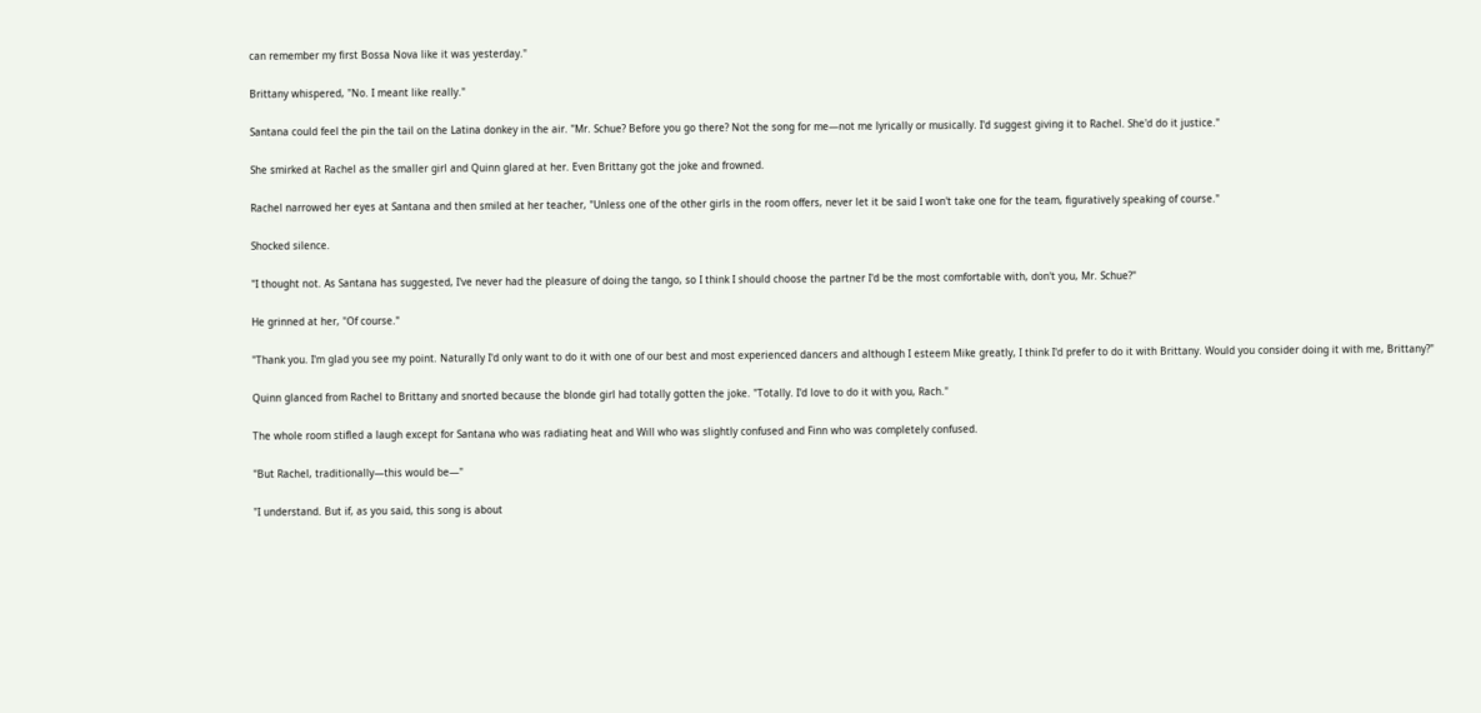can remember my first Bossa Nova like it was yesterday."

Brittany whispered, "No. I meant like really."

Santana could feel the pin the tail on the Latina donkey in the air. "Mr. Schue? Before you go there? Not the song for me—not me lyrically or musically. I'd suggest giving it to Rachel. She'd do it justice."

She smirked at Rachel as the smaller girl and Quinn glared at her. Even Brittany got the joke and frowned.

Rachel narrowed her eyes at Santana and then smiled at her teacher, "Unless one of the other girls in the room offers, never let it be said I won't take one for the team, figuratively speaking of course."

Shocked silence.

"I thought not. As Santana has suggested, I've never had the pleasure of doing the tango, so I think I should choose the partner I'd be the most comfortable with, don't you, Mr. Schue?"

He grinned at her, "Of course."

"Thank you. I'm glad you see my point. Naturally I'd only want to do it with one of our best and most experienced dancers and although I esteem Mike greatly, I think I'd prefer to do it with Brittany. Would you consider doing it with me, Brittany?"

Quinn glanced from Rachel to Brittany and snorted because the blonde girl had totally gotten the joke. "Totally. I'd love to do it with you, Rach."

The whole room stifled a laugh except for Santana who was radiating heat and Will who was slightly confused and Finn who was completely confused.

"But Rachel, traditionally—this would be—"

"I understand. But if, as you said, this song is about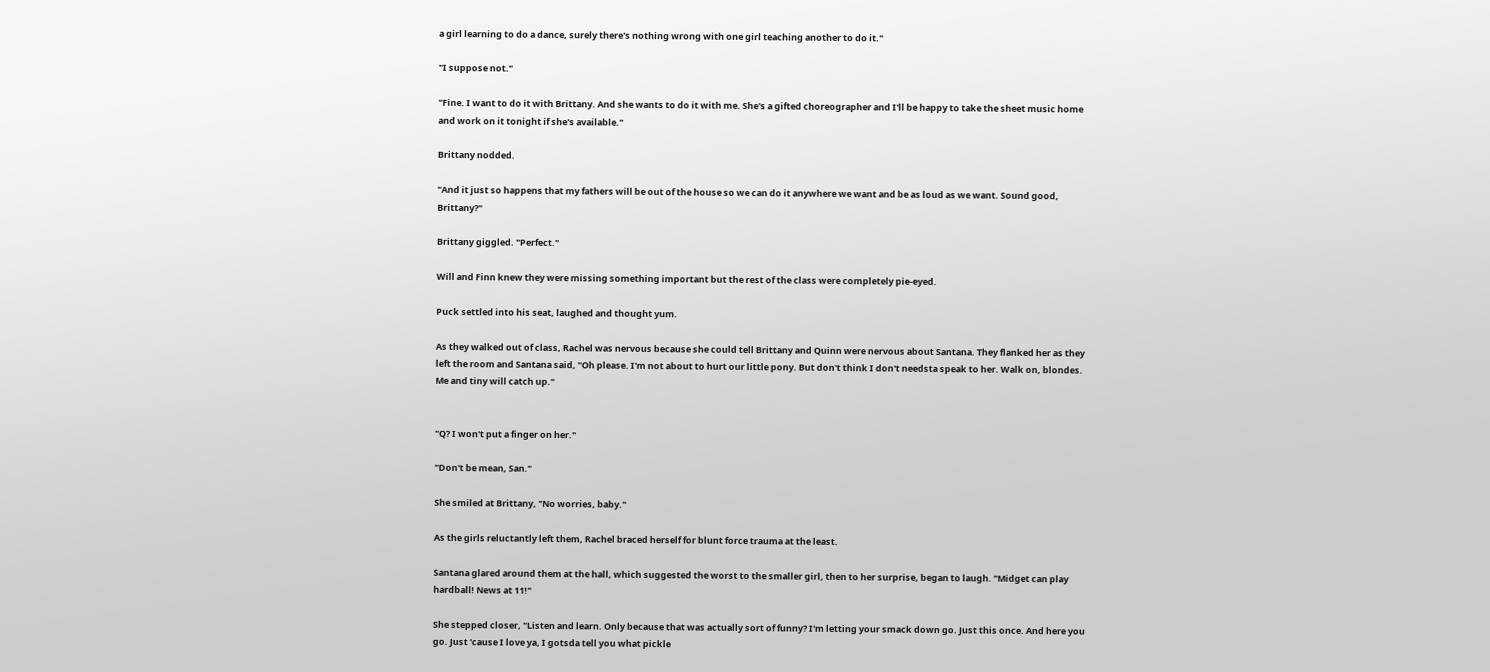a girl learning to do a dance, surely there's nothing wrong with one girl teaching another to do it."

"I suppose not."

"Fine. I want to do it with Brittany. And she wants to do it with me. She's a gifted choreographer and I'll be happy to take the sheet music home and work on it tonight if she's available."

Brittany nodded.

"And it just so happens that my fathers will be out of the house so we can do it anywhere we want and be as loud as we want. Sound good, Brittany?"

Brittany giggled. "Perfect."

Will and Finn knew they were missing something important but the rest of the class were completely pie-eyed.

Puck settled into his seat, laughed and thought yum.

As they walked out of class, Rachel was nervous because she could tell Brittany and Quinn were nervous about Santana. They flanked her as they left the room and Santana said, "Oh please. I'm not about to hurt our little pony. But don't think I don't needsta speak to her. Walk on, blondes. Me and tiny will catch up."


"Q? I won't put a finger on her."

"Don't be mean, San."

She smiled at Brittany, "No worries, baby."

As the girls reluctantly left them, Rachel braced herself for blunt force trauma at the least.

Santana glared around them at the hall, which suggested the worst to the smaller girl, then to her surprise, began to laugh. "Midget can play hardball! News at 11!"

She stepped closer, "Listen and learn. Only because that was actually sort of funny? I'm letting your smack down go. Just this once. And here you go. Just 'cause I love ya, I gotsda tell you what pickle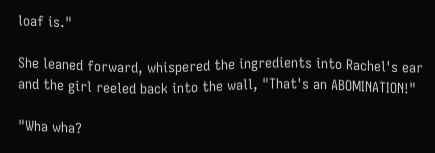loaf is."

She leaned forward, whispered the ingredients into Rachel's ear and the girl reeled back into the wall, "That's an ABOMINATION!"

"Wha wha?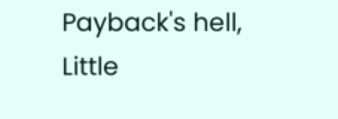Payback's hell, Little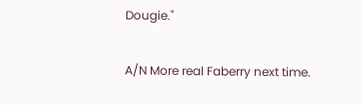Dougie."

A/N More real Faberry next time.